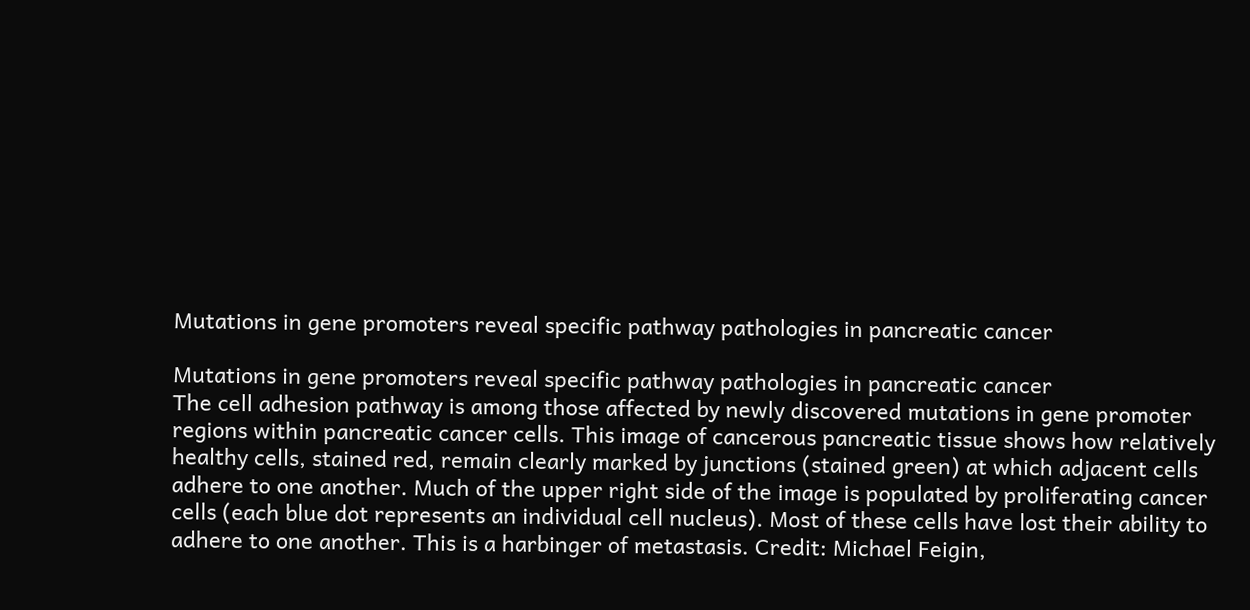Mutations in gene promoters reveal specific pathway pathologies in pancreatic cancer

Mutations in gene promoters reveal specific pathway pathologies in pancreatic cancer
The cell adhesion pathway is among those affected by newly discovered mutations in gene promoter regions within pancreatic cancer cells. This image of cancerous pancreatic tissue shows how relatively healthy cells, stained red, remain clearly marked by junctions (stained green) at which adjacent cells adhere to one another. Much of the upper right side of the image is populated by proliferating cancer cells (each blue dot represents an individual cell nucleus). Most of these cells have lost their ability to adhere to one another. This is a harbinger of metastasis. Credit: Michael Feigin,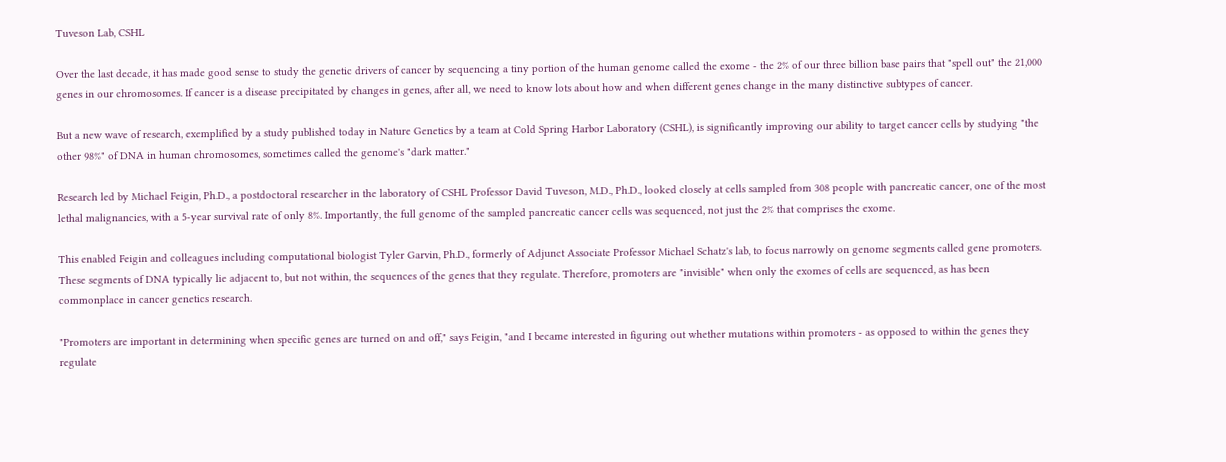Tuveson Lab, CSHL

Over the last decade, it has made good sense to study the genetic drivers of cancer by sequencing a tiny portion of the human genome called the exome - the 2% of our three billion base pairs that "spell out" the 21,000 genes in our chromosomes. If cancer is a disease precipitated by changes in genes, after all, we need to know lots about how and when different genes change in the many distinctive subtypes of cancer.

But a new wave of research, exemplified by a study published today in Nature Genetics by a team at Cold Spring Harbor Laboratory (CSHL), is significantly improving our ability to target cancer cells by studying "the other 98%" of DNA in human chromosomes, sometimes called the genome's "dark matter."

Research led by Michael Feigin, Ph.D., a postdoctoral researcher in the laboratory of CSHL Professor David Tuveson, M.D., Ph.D., looked closely at cells sampled from 308 people with pancreatic cancer, one of the most lethal malignancies, with a 5-year survival rate of only 8%. Importantly, the full genome of the sampled pancreatic cancer cells was sequenced, not just the 2% that comprises the exome.

This enabled Feigin and colleagues including computational biologist Tyler Garvin, Ph.D., formerly of Adjunct Associate Professor Michael Schatz's lab, to focus narrowly on genome segments called gene promoters. These segments of DNA typically lie adjacent to, but not within, the sequences of the genes that they regulate. Therefore, promoters are "invisible" when only the exomes of cells are sequenced, as has been commonplace in cancer genetics research.

"Promoters are important in determining when specific genes are turned on and off," says Feigin, "and I became interested in figuring out whether mutations within promoters - as opposed to within the genes they regulate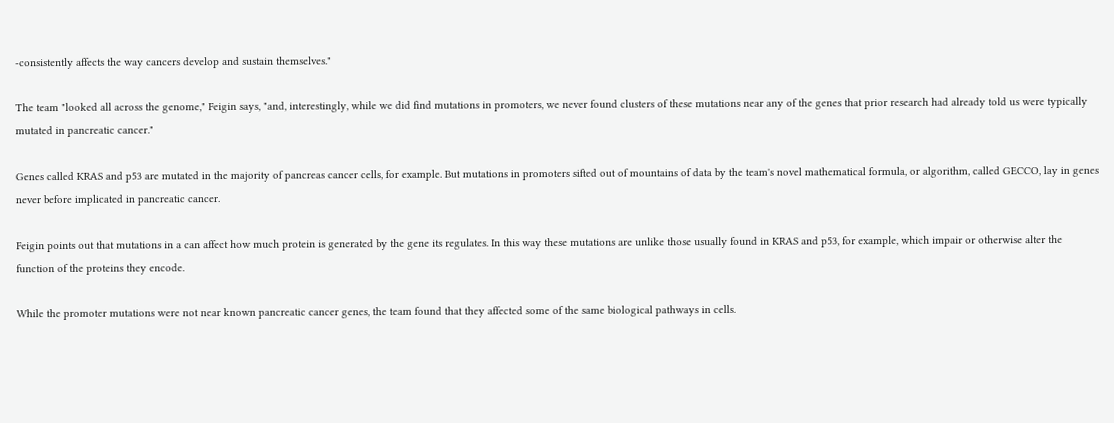-consistently affects the way cancers develop and sustain themselves."

The team "looked all across the genome," Feigin says, "and, interestingly, while we did find mutations in promoters, we never found clusters of these mutations near any of the genes that prior research had already told us were typically mutated in pancreatic cancer."

Genes called KRAS and p53 are mutated in the majority of pancreas cancer cells, for example. But mutations in promoters sifted out of mountains of data by the team's novel mathematical formula, or algorithm, called GECCO, lay in genes never before implicated in pancreatic cancer.

Feigin points out that mutations in a can affect how much protein is generated by the gene its regulates. In this way these mutations are unlike those usually found in KRAS and p53, for example, which impair or otherwise alter the function of the proteins they encode.

While the promoter mutations were not near known pancreatic cancer genes, the team found that they affected some of the same biological pathways in cells.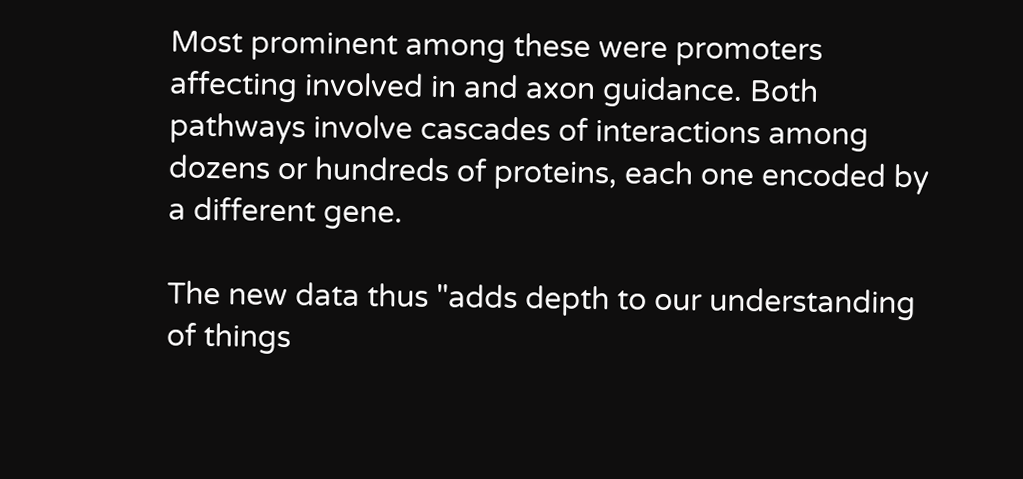Most prominent among these were promoters affecting involved in and axon guidance. Both pathways involve cascades of interactions among dozens or hundreds of proteins, each one encoded by a different gene.

The new data thus "adds depth to our understanding of things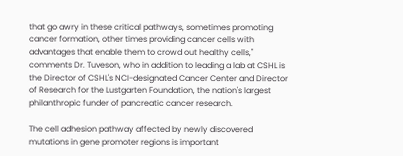that go awry in these critical pathways, sometimes promoting cancer formation, other times providing cancer cells with advantages that enable them to crowd out healthy cells," comments Dr. Tuveson, who in addition to leading a lab at CSHL is the Director of CSHL's NCI-designated Cancer Center and Director of Research for the Lustgarten Foundation, the nation's largest philanthropic funder of pancreatic cancer research.

The cell adhesion pathway affected by newly discovered mutations in gene promoter regions is important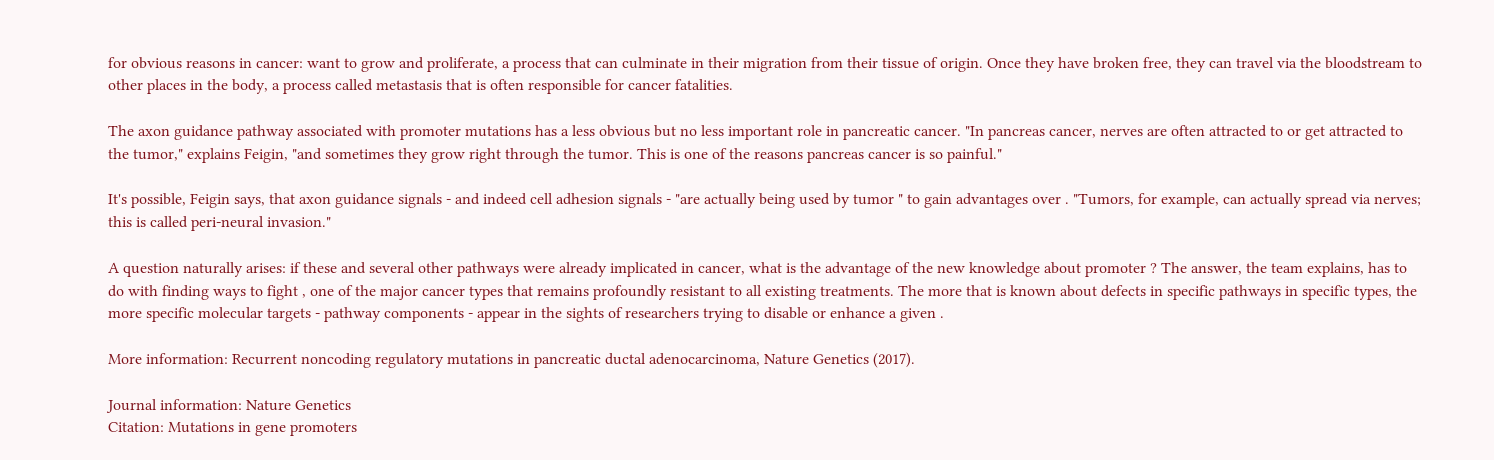for obvious reasons in cancer: want to grow and proliferate, a process that can culminate in their migration from their tissue of origin. Once they have broken free, they can travel via the bloodstream to other places in the body, a process called metastasis that is often responsible for cancer fatalities.

The axon guidance pathway associated with promoter mutations has a less obvious but no less important role in pancreatic cancer. "In pancreas cancer, nerves are often attracted to or get attracted to the tumor," explains Feigin, "and sometimes they grow right through the tumor. This is one of the reasons pancreas cancer is so painful."

It's possible, Feigin says, that axon guidance signals - and indeed cell adhesion signals - "are actually being used by tumor " to gain advantages over . "Tumors, for example, can actually spread via nerves; this is called peri-neural invasion."

A question naturally arises: if these and several other pathways were already implicated in cancer, what is the advantage of the new knowledge about promoter ? The answer, the team explains, has to do with finding ways to fight , one of the major cancer types that remains profoundly resistant to all existing treatments. The more that is known about defects in specific pathways in specific types, the more specific molecular targets - pathway components - appear in the sights of researchers trying to disable or enhance a given .

More information: Recurrent noncoding regulatory mutations in pancreatic ductal adenocarcinoma, Nature Genetics (2017).

Journal information: Nature Genetics
Citation: Mutations in gene promoters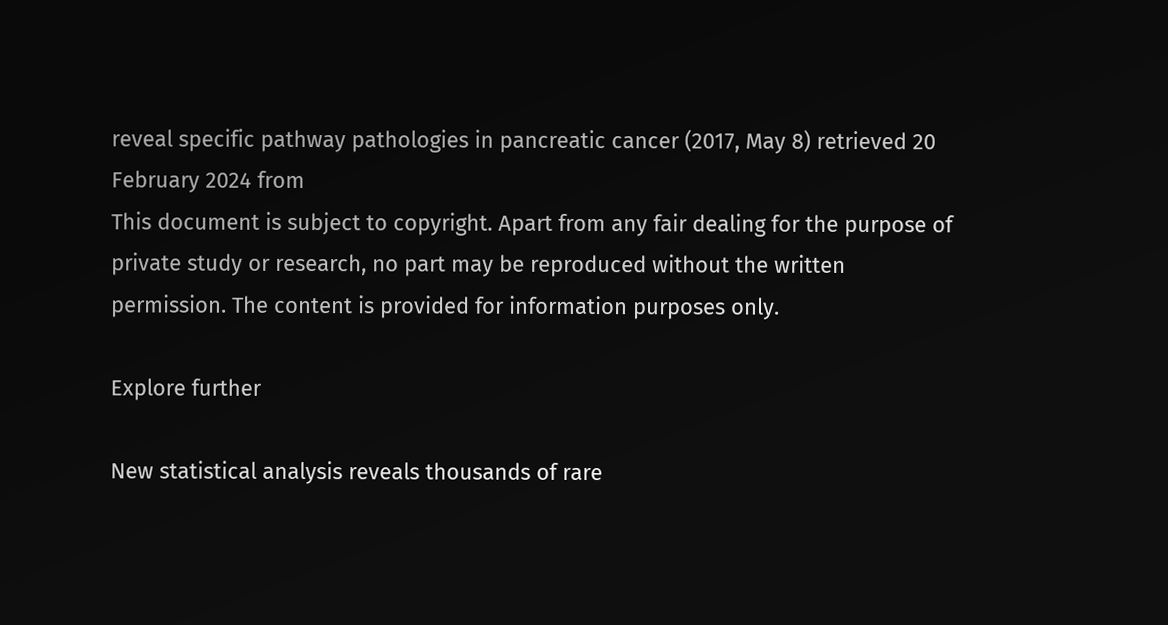reveal specific pathway pathologies in pancreatic cancer (2017, May 8) retrieved 20 February 2024 from
This document is subject to copyright. Apart from any fair dealing for the purpose of private study or research, no part may be reproduced without the written permission. The content is provided for information purposes only.

Explore further

New statistical analysis reveals thousands of rare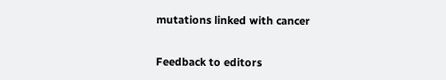mutations linked with cancer


Feedback to editors